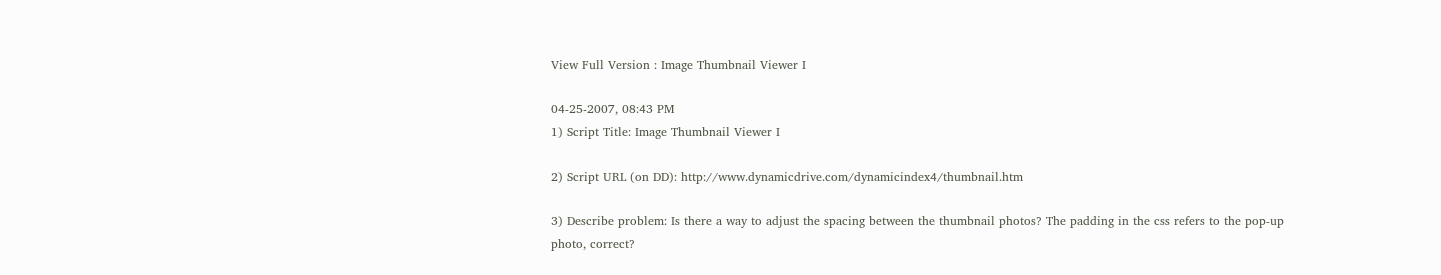View Full Version : Image Thumbnail Viewer I

04-25-2007, 08:43 PM
1) Script Title: Image Thumbnail Viewer I

2) Script URL (on DD): http://www.dynamicdrive.com/dynamicindex4/thumbnail.htm

3) Describe problem: Is there a way to adjust the spacing between the thumbnail photos? The padding in the css refers to the pop-up photo, correct?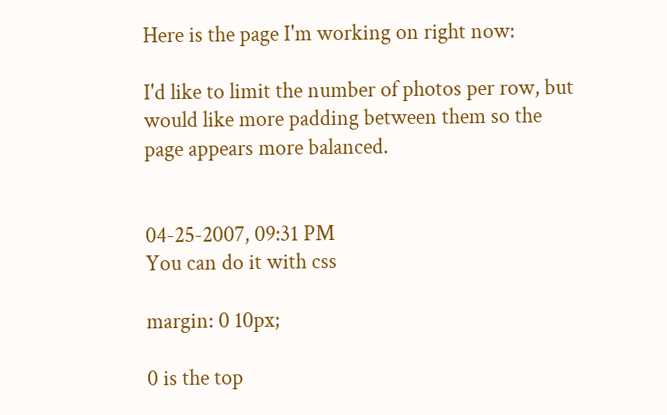Here is the page I'm working on right now:

I'd like to limit the number of photos per row, but would like more padding between them so the page appears more balanced.


04-25-2007, 09:31 PM
You can do it with css

margin: 0 10px;

0 is the top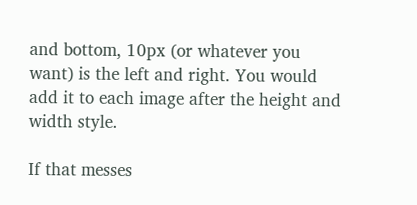and bottom, 10px (or whatever you want) is the left and right. You would add it to each image after the height and width style.

If that messes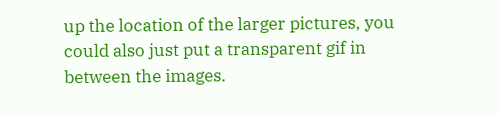up the location of the larger pictures, you could also just put a transparent gif in between the images.